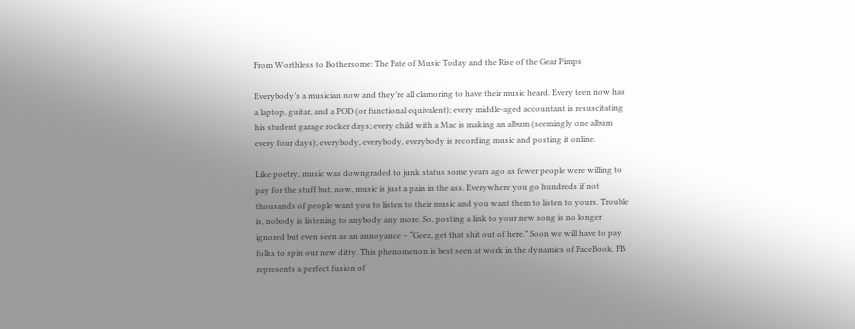From Worthless to Bothersome: The Fate of Music Today and the Rise of the Gear Pimps

Everybody’s a musician now and they’re all clamoring to have their music heard. Every teen now has a laptop, guitar, and a POD (or functional equivalent); every middle-aged accountant is resuscitating his student garage rocker days; every child with a Mac is making an album (seemingly one album every four days); everybody, everybody, everybody is recording music and posting it online.

Like poetry, music was downgraded to junk status some years ago as fewer people were willing to pay for the stuff but, now, music is just a pain in the ass. Everywhere you go hundreds if not thousands of people want you to listen to their music and you want them to listen to yours. Trouble is, nobody is listening to anybody any more. So, posting a link to your new song is no longer ignored but even seen as an annoyance – “Geez, get that shit out of here.” Soon we will have to pay folks to spin our new ditty. This phenomenon is best seen at work in the dynamics of FaceBook. FB represents a perfect fusion of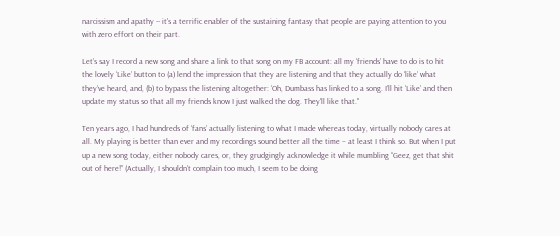narcissism and apathy -- it's a terrific enabler of the sustaining fantasy that people are paying attention to you with zero effort on their part.

Let’s say I record a new song and share a link to that song on my FB account: all my ‘friends’ have to do is to hit the lovely ‘Like’ button to (a) lend the impression that they are listening and that they actually do ‘like’ what they’ve heard, and, (b) to bypass the listening altogether: ‘Oh, Dumbass has linked to a song. I’ll hit ‘Like’ and then update my status so that all my friends know I just walked the dog. They'll like that."

Ten years ago, I had hundreds of ‘fans’ actually listening to what I made whereas today, virtually nobody cares at all. My playing is better than ever and my recordings sound better all the time – at least I think so. But when I put up a new song today, either nobody cares, or, they grudgingly acknowledge it while mumbling “Geez, get that shit out of here!” (Actually, I shouldn’t complain too much, I seem to be doing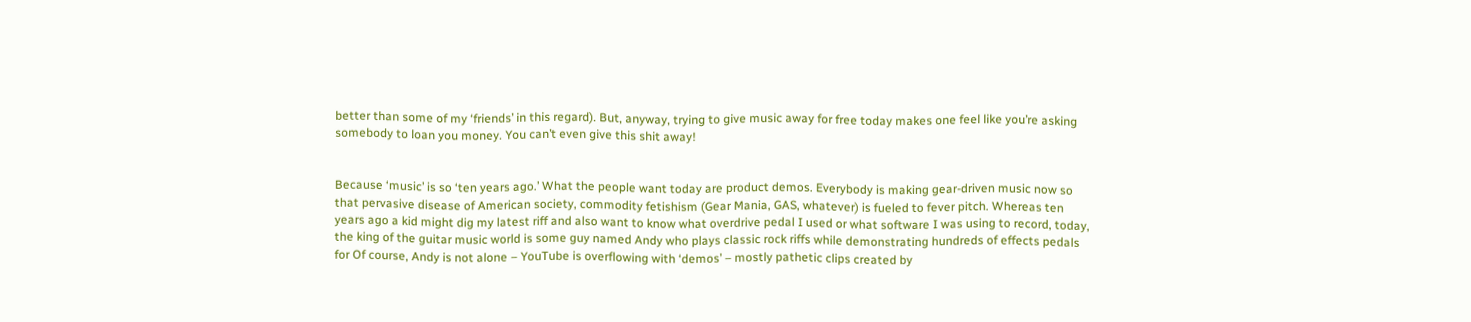better than some of my ‘friends’ in this regard). But, anyway, trying to give music away for free today makes one feel like you’re asking somebody to loan you money. You can’t even give this shit away!


Because ‘music’ is so ‘ten years ago.’ What the people want today are product demos. Everybody is making gear-driven music now so that pervasive disease of American society, commodity fetishism (Gear Mania, GAS, whatever) is fueled to fever pitch. Whereas ten years ago a kid might dig my latest riff and also want to know what overdrive pedal I used or what software I was using to record, today, the king of the guitar music world is some guy named Andy who plays classic rock riffs while demonstrating hundreds of effects pedals for Of course, Andy is not alone – YouTube is overflowing with ‘demos’ – mostly pathetic clips created by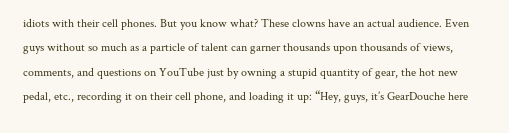idiots with their cell phones. But you know what? These clowns have an actual audience. Even guys without so much as a particle of talent can garner thousands upon thousands of views, comments, and questions on YouTube just by owning a stupid quantity of gear, the hot new pedal, etc., recording it on their cell phone, and loading it up: “Hey, guys, it’s GearDouche here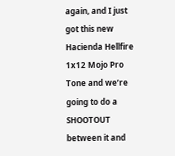again, and I just got this new Hacienda Hellfire 1x12 Mojo Pro Tone and we’re going to do a SHOOTOUT between it and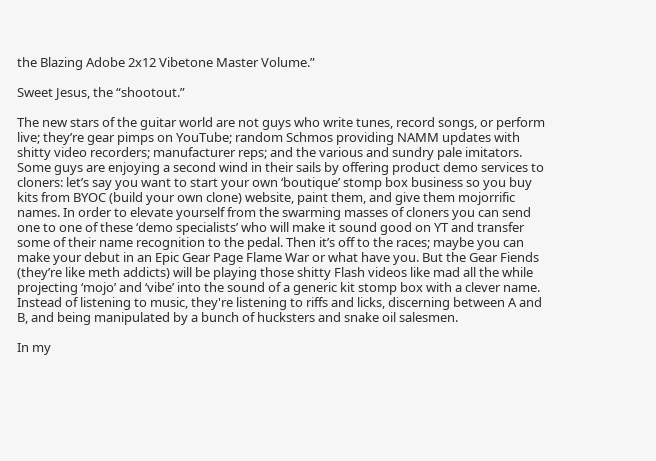the Blazing Adobe 2x12 Vibetone Master Volume.”

Sweet Jesus, the “shootout.”

The new stars of the guitar world are not guys who write tunes, record songs, or perform live; they’re gear pimps on YouTube; random Schmos providing NAMM updates with shitty video recorders; manufacturer reps; and the various and sundry pale imitators. Some guys are enjoying a second wind in their sails by offering product demo services to cloners: let’s say you want to start your own ‘boutique’ stomp box business so you buy kits from BYOC (build your own clone) website, paint them, and give them mojorrific names. In order to elevate yourself from the swarming masses of cloners you can send one to one of these ‘demo specialists’ who will make it sound good on YT and transfer some of their name recognition to the pedal. Then it’s off to the races; maybe you can make your debut in an Epic Gear Page Flame War or what have you. But the Gear Fiends (they’re like meth addicts) will be playing those shitty Flash videos like mad all the while projecting ‘mojo’ and ‘vibe’ into the sound of a generic kit stomp box with a clever name. Instead of listening to music, they're listening to riffs and licks, discerning between A and B, and being manipulated by a bunch of hucksters and snake oil salesmen.

In my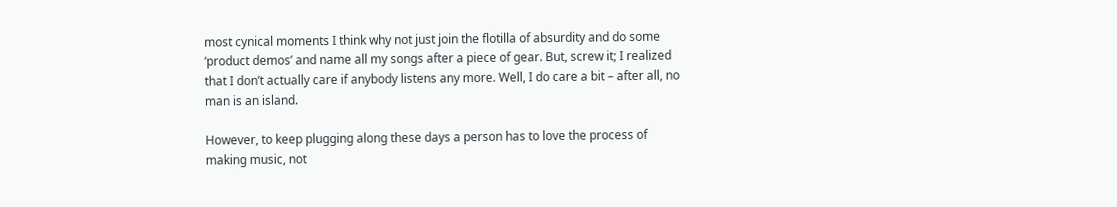most cynical moments I think why not just join the flotilla of absurdity and do some ‘product demos’ and name all my songs after a piece of gear. But, screw it; I realized that I don’t actually care if anybody listens any more. Well, I do care a bit – after all, no man is an island.

However, to keep plugging along these days a person has to love the process of making music, not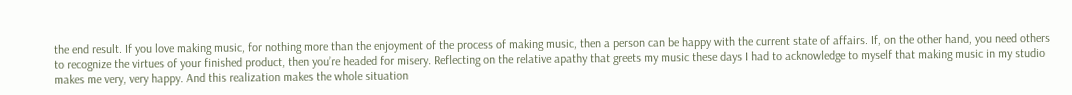the end result. If you love making music, for nothing more than the enjoyment of the process of making music, then a person can be happy with the current state of affairs. If, on the other hand, you need others to recognize the virtues of your finished product, then you’re headed for misery. Reflecting on the relative apathy that greets my music these days I had to acknowledge to myself that making music in my studio makes me very, very happy. And this realization makes the whole situation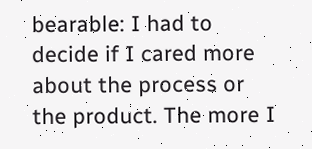bearable: I had to decide if I cared more about the process or the product. The more I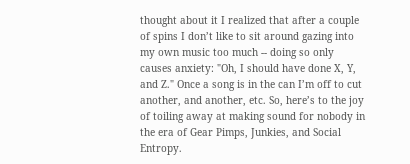thought about it I realized that after a couple of spins I don’t like to sit around gazing into my own music too much -- doing so only causes anxiety: "Oh, I should have done X, Y, and Z." Once a song is in the can I’m off to cut another, and another, etc. So, here’s to the joy of toiling away at making sound for nobody in the era of Gear Pimps, Junkies, and Social Entropy.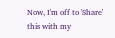Now, I'm off to 'Share' this with my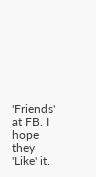'Friends' at FB. I hope they 'Like' it.